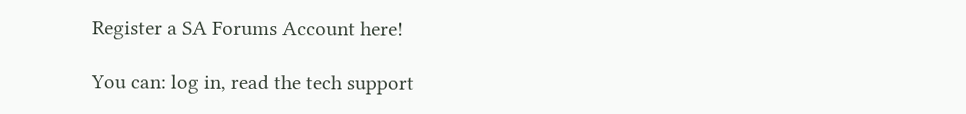Register a SA Forums Account here!

You can: log in, read the tech support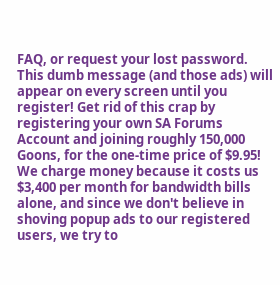FAQ, or request your lost password. This dumb message (and those ads) will appear on every screen until you register! Get rid of this crap by registering your own SA Forums Account and joining roughly 150,000 Goons, for the one-time price of $9.95! We charge money because it costs us $3,400 per month for bandwidth bills alone, and since we don't believe in shoving popup ads to our registered users, we try to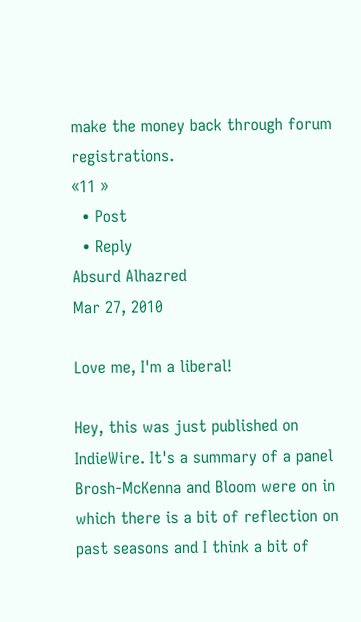make the money back through forum registrations.
«11 »
  • Post
  • Reply
Absurd Alhazred
Mar 27, 2010

Love me, I'm a liberal!

Hey, this was just published on IndieWire. It's a summary of a panel Brosh-McKenna and Bloom were on in which there is a bit of reflection on past seasons and I think a bit of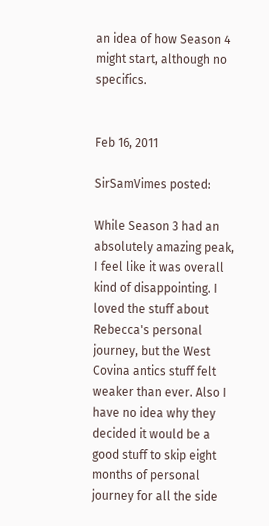an idea of how Season 4 might start, although no specifics.


Feb 16, 2011

SirSamVimes posted:

While Season 3 had an absolutely amazing peak, I feel like it was overall kind of disappointing. I loved the stuff about Rebecca's personal journey, but the West Covina antics stuff felt weaker than ever. Also I have no idea why they decided it would be a good stuff to skip eight months of personal journey for all the side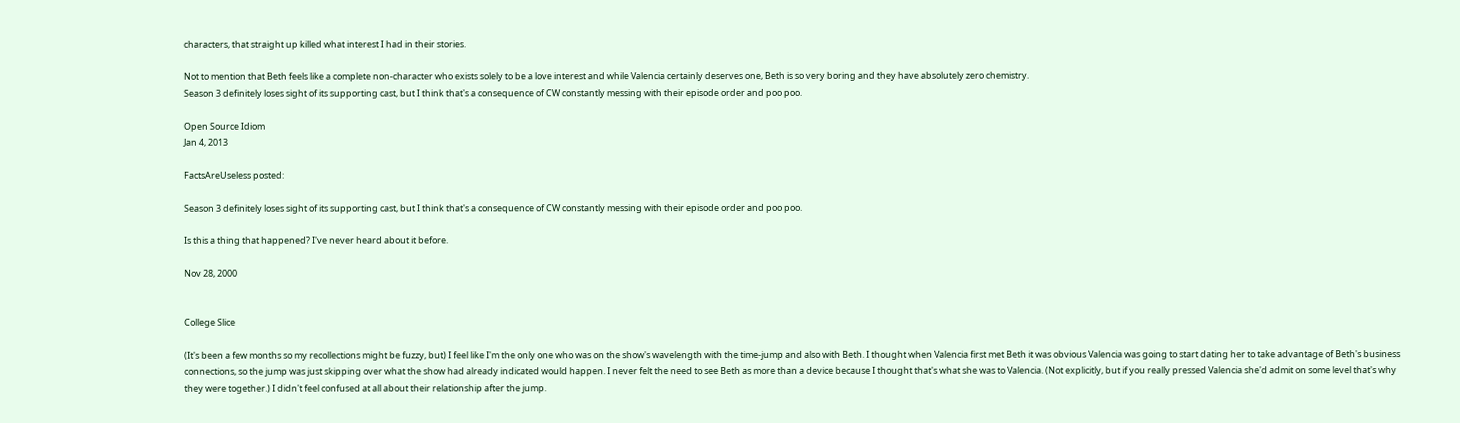characters, that straight up killed what interest I had in their stories.

Not to mention that Beth feels like a complete non-character who exists solely to be a love interest and while Valencia certainly deserves one, Beth is so very boring and they have absolutely zero chemistry.
Season 3 definitely loses sight of its supporting cast, but I think that's a consequence of CW constantly messing with their episode order and poo poo.

Open Source Idiom
Jan 4, 2013

FactsAreUseless posted:

Season 3 definitely loses sight of its supporting cast, but I think that's a consequence of CW constantly messing with their episode order and poo poo.

Is this a thing that happened? I've never heard about it before.

Nov 28, 2000


College Slice

(It's been a few months so my recollections might be fuzzy, but) I feel like I'm the only one who was on the show's wavelength with the time-jump and also with Beth. I thought when Valencia first met Beth it was obvious Valencia was going to start dating her to take advantage of Beth's business connections, so the jump was just skipping over what the show had already indicated would happen. I never felt the need to see Beth as more than a device because I thought that's what she was to Valencia. (Not explicitly, but if you really pressed Valencia she'd admit on some level that's why they were together.) I didn't feel confused at all about their relationship after the jump.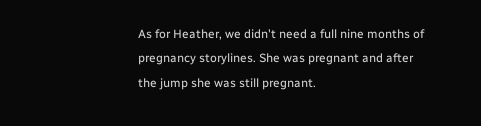As for Heather, we didn't need a full nine months of pregnancy storylines. She was pregnant and after the jump she was still pregnant.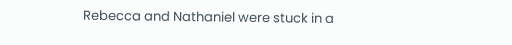Rebecca and Nathaniel were stuck in a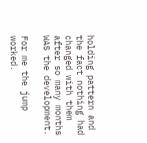holding pattern and the fact nothing had changed with them after so many months WAS the development.

For me the jump worked.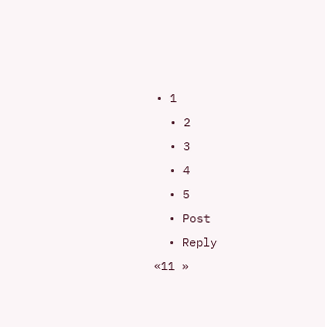• 1
  • 2
  • 3
  • 4
  • 5
  • Post
  • Reply
«11 »